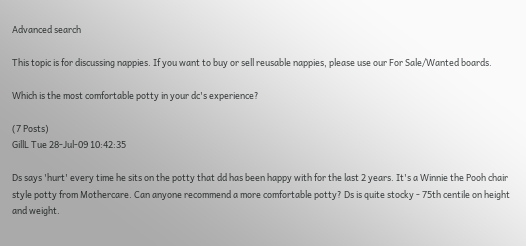Advanced search

This topic is for discussing nappies. If you want to buy or sell reusable nappies, please use our For Sale/Wanted boards.

Which is the most comfortable potty in your dc's experience?

(7 Posts)
GillL Tue 28-Jul-09 10:42:35

Ds says 'hurt' every time he sits on the potty that dd has been happy with for the last 2 years. It's a Winnie the Pooh chair style potty from Mothercare. Can anyone recommend a more comfortable potty? Ds is quite stocky - 75th centile on height and weight.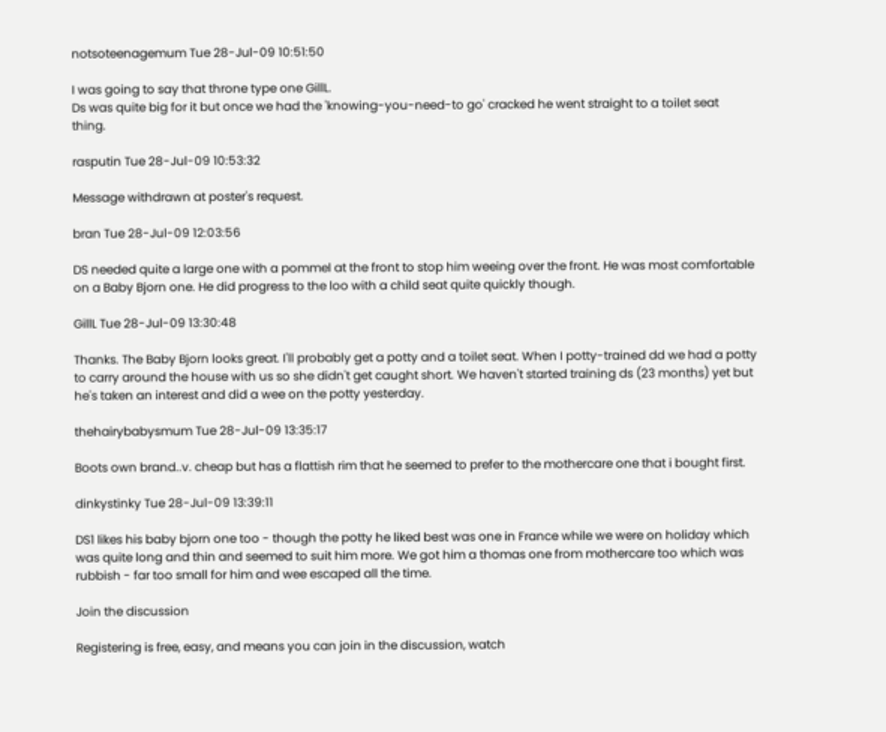notsoteenagemum Tue 28-Jul-09 10:51:50

I was going to say that throne type one GillL.
Ds was quite big for it but once we had the 'knowing-you-need-to go' cracked he went straight to a toilet seat thing.

rasputin Tue 28-Jul-09 10:53:32

Message withdrawn at poster's request.

bran Tue 28-Jul-09 12:03:56

DS needed quite a large one with a pommel at the front to stop him weeing over the front. He was most comfortable on a Baby Bjorn one. He did progress to the loo with a child seat quite quickly though.

GillL Tue 28-Jul-09 13:30:48

Thanks. The Baby Bjorn looks great. I'll probably get a potty and a toilet seat. When I potty-trained dd we had a potty to carry around the house with us so she didn't get caught short. We haven't started training ds (23 months) yet but he's taken an interest and did a wee on the potty yesterday.

thehairybabysmum Tue 28-Jul-09 13:35:17

Boots own brand..v. cheap but has a flattish rim that he seemed to prefer to the mothercare one that i bought first.

dinkystinky Tue 28-Jul-09 13:39:11

DS1 likes his baby bjorn one too - though the potty he liked best was one in France while we were on holiday which was quite long and thin and seemed to suit him more. We got him a thomas one from mothercare too which was rubbish - far too small for him and wee escaped all the time.

Join the discussion

Registering is free, easy, and means you can join in the discussion, watch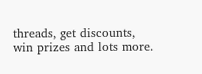threads, get discounts, win prizes and lots more.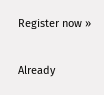Register now »

Already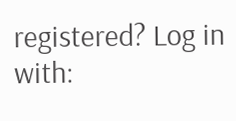registered? Log in with: